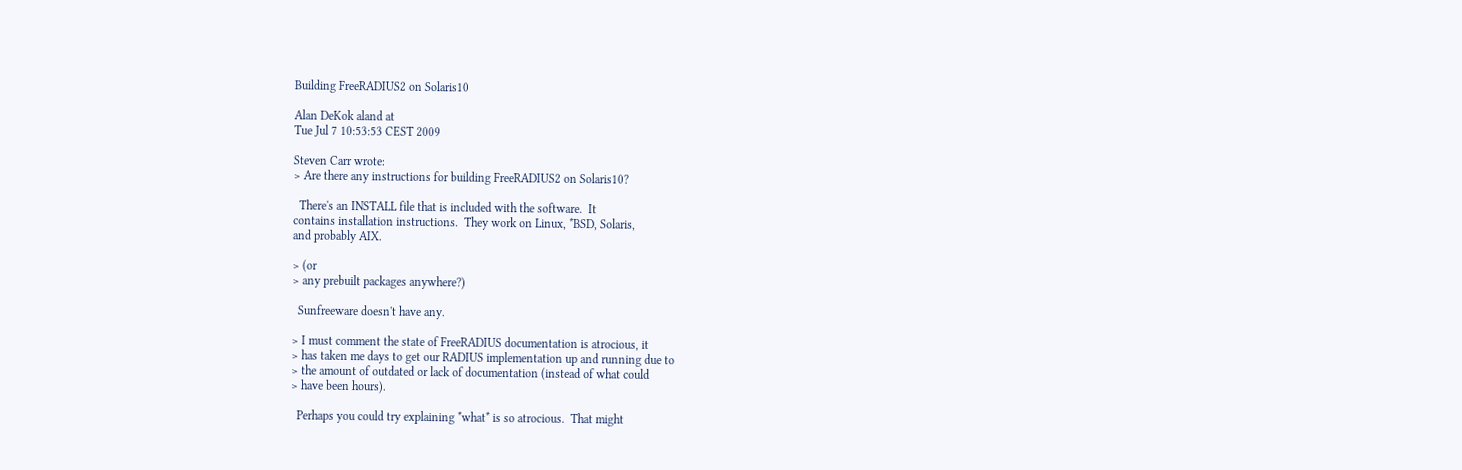Building FreeRADIUS2 on Solaris10

Alan DeKok aland at
Tue Jul 7 10:53:53 CEST 2009

Steven Carr wrote:
> Are there any instructions for building FreeRADIUS2 on Solaris10?

  There's an INSTALL file that is included with the software.  It
contains installation instructions.  They work on Linux, *BSD, Solaris,
and probably AIX.

> (or
> any prebuilt packages anywhere?)

  Sunfreeware doesn't have any.

> I must comment the state of FreeRADIUS documentation is atrocious, it
> has taken me days to get our RADIUS implementation up and running due to
> the amount of outdated or lack of documentation (instead of what could
> have been hours).

  Perhaps you could try explaining *what* is so atrocious.  That might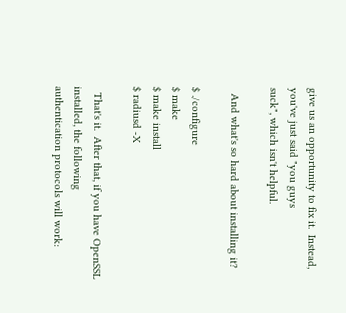give us an opportunity to fix it.  Instead, you've just said "you guys
suck", which isn't helpful.

  And what's so hard about installing it?

$ ./configure
$ make
$ make install
$ radiusd -X

  That's it.  After that, if you have OpenSSL installed, the following
authentication protocols will work: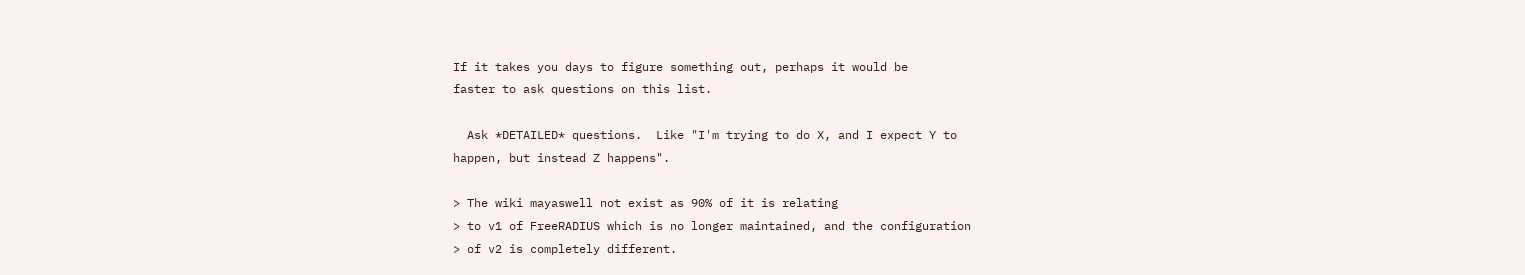If it takes you days to figure something out, perhaps it would be
faster to ask questions on this list.

  Ask *DETAILED* questions.  Like "I'm trying to do X, and I expect Y to
happen, but instead Z happens".

> The wiki mayaswell not exist as 90% of it is relating
> to v1 of FreeRADIUS which is no longer maintained, and the configuration
> of v2 is completely different.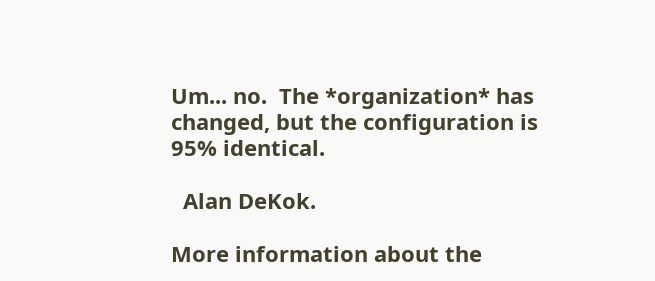Um... no.  The *organization* has changed, but the configuration is
95% identical.

  Alan DeKok.

More information about the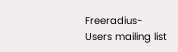Freeradius-Users mailing list